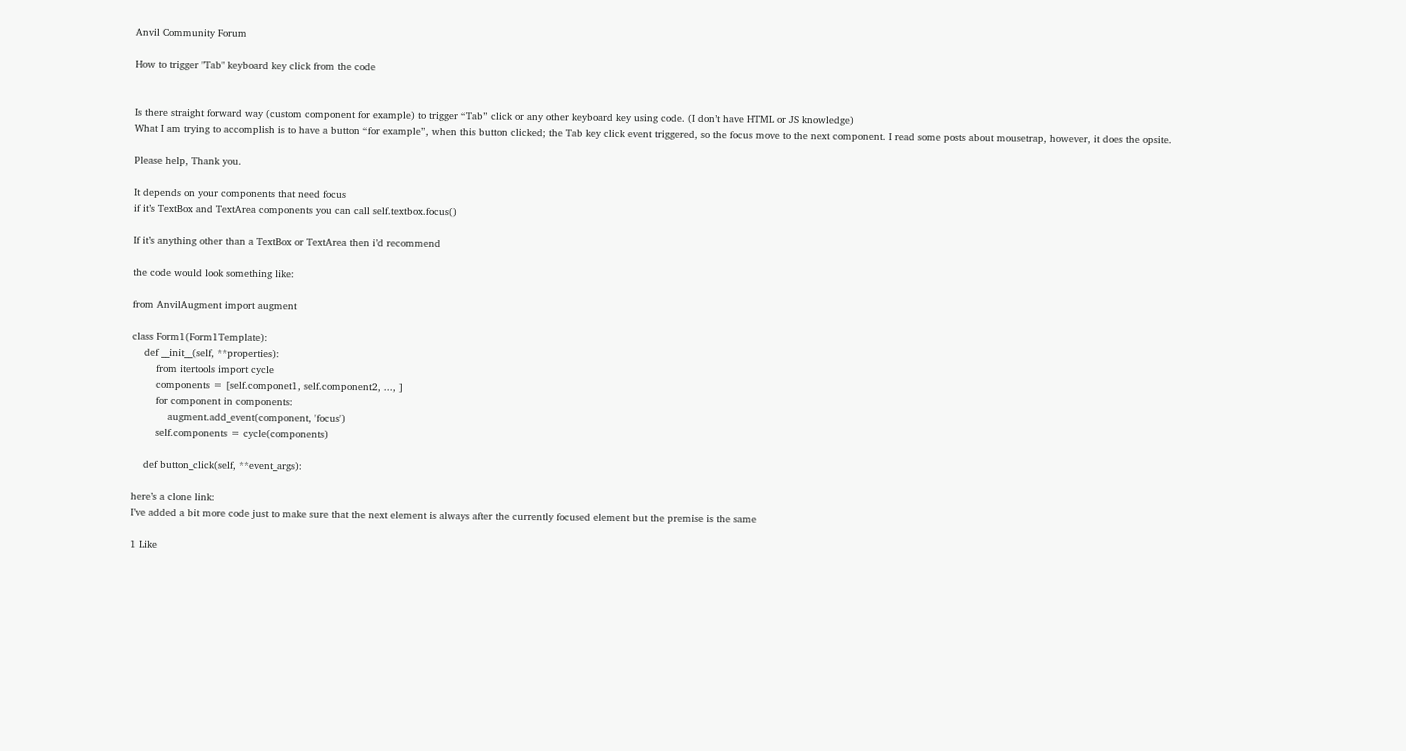Anvil Community Forum

How to trigger "Tab" keyboard key click from the code


Is there straight forward way (custom component for example) to trigger “Tab” click or any other keyboard key using code. (I don’t have HTML or JS knowledge)
What I am trying to accomplish is to have a button “for example”, when this button clicked; the Tab key click event triggered, so the focus move to the next component. I read some posts about mousetrap, however, it does the opsite.

Please help, Thank you.

It depends on your components that need focus
if it’s TextBox and TextArea components you can call self.textbox.focus()

If it’s anything other than a TextBox or TextArea then i’d recommend

the code would look something like:

from AnvilAugment import augment

class Form1(Form1Template):
    def __init__(self, **properties):
        from itertools import cycle
        components = [self.componet1, self.component2, ..., ]
        for component in components:
            augment.add_event(component, 'focus')
        self.components = cycle(components)

    def button_click(self, **event_args):

here’s a clone link:
I’ve added a bit more code just to make sure that the next element is always after the currently focused element but the premise is the same

1 Like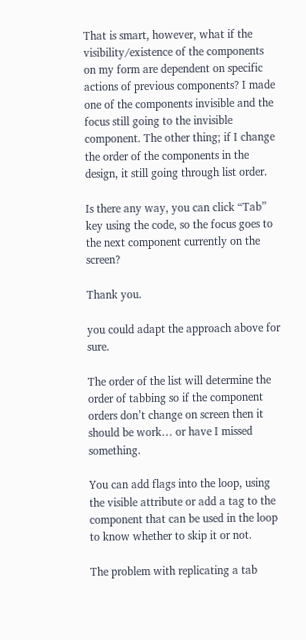That is smart, however, what if the visibility/existence of the components on my form are dependent on specific actions of previous components? I made one of the components invisible and the focus still going to the invisible component. The other thing; if I change the order of the components in the design, it still going through list order.

Is there any way, you can click “Tab” key using the code, so the focus goes to the next component currently on the screen?

Thank you.

you could adapt the approach above for sure.

The order of the list will determine the order of tabbing so if the component orders don’t change on screen then it should be work… or have I missed something.

You can add flags into the loop, using the visible attribute or add a tag to the component that can be used in the loop to know whether to skip it or not.

The problem with replicating a tab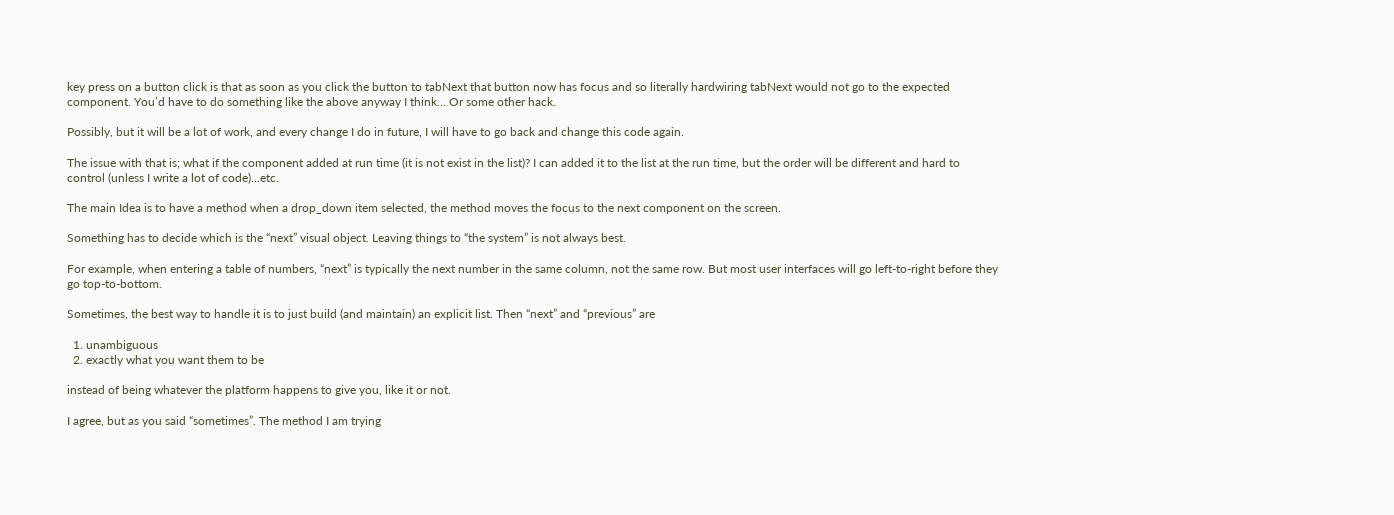key press on a button click is that as soon as you click the button to tabNext that button now has focus and so literally hardwiring tabNext would not go to the expected component. You’d have to do something like the above anyway I think… Or some other hack.

Possibly, but it will be a lot of work, and every change I do in future, I will have to go back and change this code again.

The issue with that is; what if the component added at run time (it is not exist in the list)? I can added it to the list at the run time, but the order will be different and hard to control (unless I write a lot of code)…etc.

The main Idea is to have a method when a drop_down item selected, the method moves the focus to the next component on the screen.

Something has to decide which is the “next” visual object. Leaving things to “the system” is not always best.

For example, when entering a table of numbers, “next” is typically the next number in the same column, not the same row. But most user interfaces will go left-to-right before they go top-to-bottom.

Sometimes, the best way to handle it is to just build (and maintain) an explicit list. Then “next” and “previous” are

  1. unambiguous
  2. exactly what you want them to be

instead of being whatever the platform happens to give you, like it or not.

I agree, but as you said “sometimes”. The method I am trying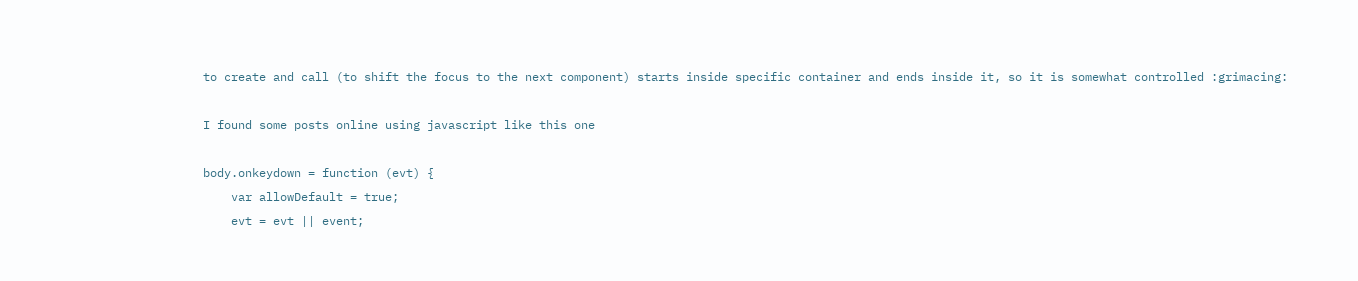to create and call (to shift the focus to the next component) starts inside specific container and ends inside it, so it is somewhat controlled :grimacing:

I found some posts online using javascript like this one

body.onkeydown = function (evt) {
    var allowDefault = true;
    evt = evt || event;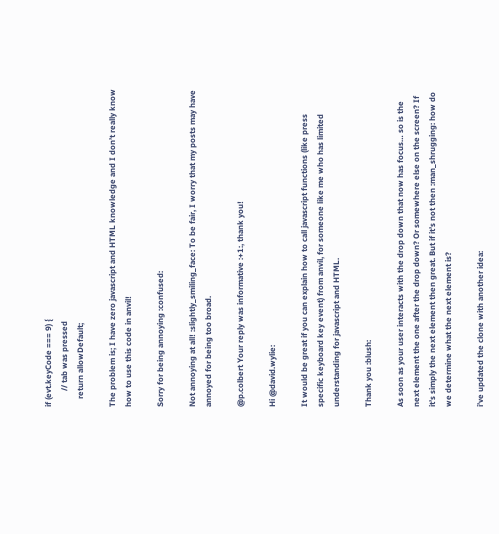if (evt.keyCode === 9) {
        // tab was pressed
    return allowDefault;

The problem is; I have zero javascript and HTML knowledge and I don’t really know how to use this code in anvil!

Sorry for being annoying :confused:

Not annoying at all! :slightly_smiling_face: To be fair, I worry that my posts may have annoyed for being too broad.

@p.colbert Your reply was informative :+1:, thank you!

Hi @david.wylie:

It would be great if you can explain how to call javascript functions (like press specific keyboard key event) from anvil, for someone like me who has limited understanding for javascript and HTML.

Thank you :blush:

As soon as your user interacts with the drop down that now has focus… so is the next element the one after the drop down? Or somewhere else on the screen? If it’s simply the next element then great. But if it’s not then :man_shrugging: how do we determine what the next element is?

i’ve updated the clone with another idea: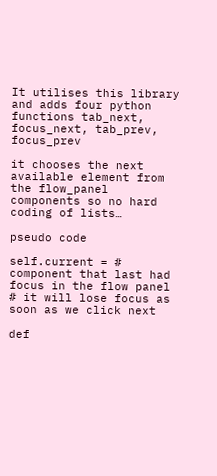It utilises this library
and adds four python functions tab_next, focus_next, tab_prev, focus_prev

it chooses the next available element from the flow_panel components so no hard coding of lists…

pseudo code

self.current = # component that last had focus in the flow panel
# it will lose focus as soon as we click next

def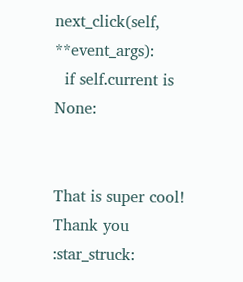next_click(self, **event_args):
  if self.current is None:


That is super cool! Thank you :star_struck: